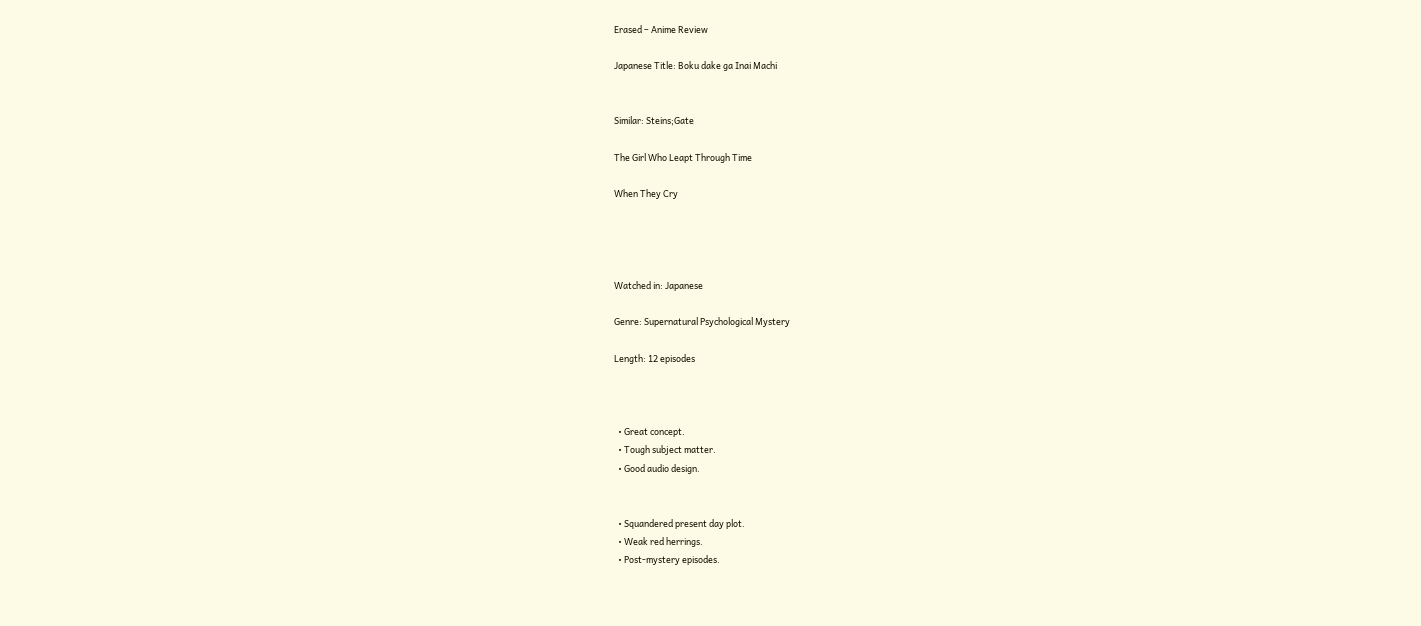Erased – Anime Review

Japanese Title: Boku dake ga Inai Machi


Similar: Steins;Gate

The Girl Who Leapt Through Time

When They Cry




Watched in: Japanese

Genre: Supernatural Psychological Mystery

Length: 12 episodes



  • Great concept.
  • Tough subject matter.
  • Good audio design.


  • Squandered present day plot.
  • Weak red herrings.
  • Post-mystery episodes.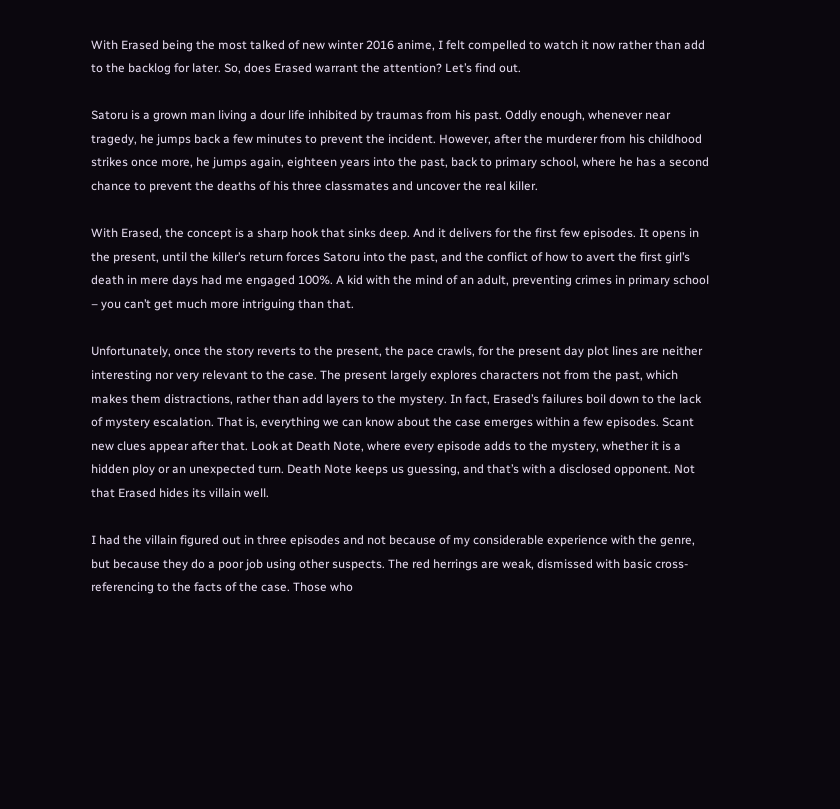With Erased being the most talked of new winter 2016 anime, I felt compelled to watch it now rather than add to the backlog for later. So, does Erased warrant the attention? Let’s find out.

Satoru is a grown man living a dour life inhibited by traumas from his past. Oddly enough, whenever near tragedy, he jumps back a few minutes to prevent the incident. However, after the murderer from his childhood strikes once more, he jumps again, eighteen years into the past, back to primary school, where he has a second chance to prevent the deaths of his three classmates and uncover the real killer.

With Erased, the concept is a sharp hook that sinks deep. And it delivers for the first few episodes. It opens in the present, until the killer’s return forces Satoru into the past, and the conflict of how to avert the first girl’s death in mere days had me engaged 100%. A kid with the mind of an adult, preventing crimes in primary school – you can’t get much more intriguing than that.

Unfortunately, once the story reverts to the present, the pace crawls, for the present day plot lines are neither interesting nor very relevant to the case. The present largely explores characters not from the past, which makes them distractions, rather than add layers to the mystery. In fact, Erased’s failures boil down to the lack of mystery escalation. That is, everything we can know about the case emerges within a few episodes. Scant new clues appear after that. Look at Death Note, where every episode adds to the mystery, whether it is a hidden ploy or an unexpected turn. Death Note keeps us guessing, and that’s with a disclosed opponent. Not that Erased hides its villain well.

I had the villain figured out in three episodes and not because of my considerable experience with the genre, but because they do a poor job using other suspects. The red herrings are weak, dismissed with basic cross-referencing to the facts of the case. Those who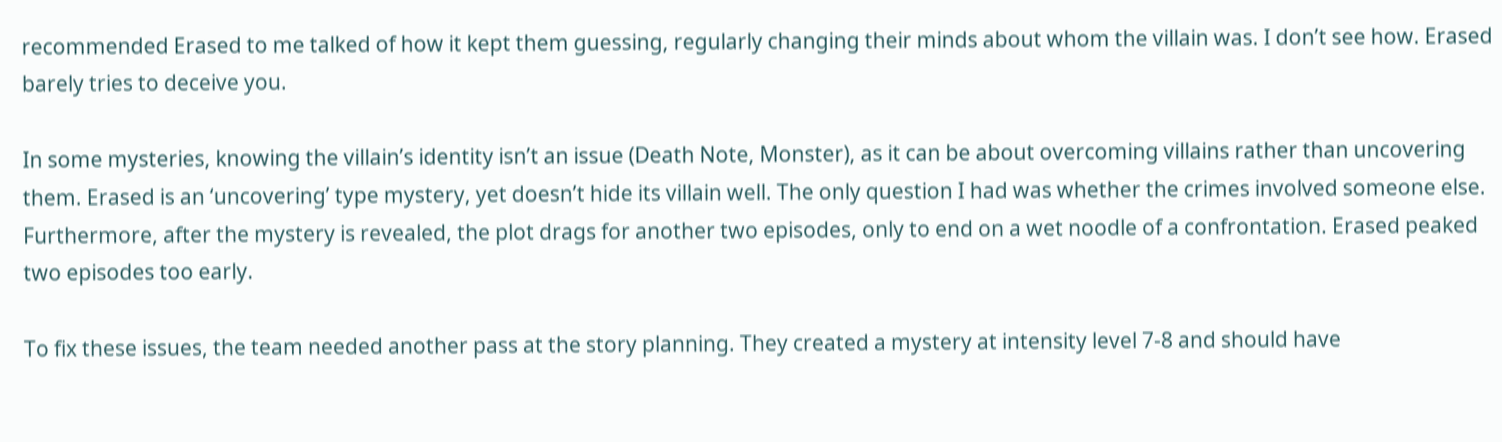recommended Erased to me talked of how it kept them guessing, regularly changing their minds about whom the villain was. I don’t see how. Erased barely tries to deceive you.

In some mysteries, knowing the villain’s identity isn’t an issue (Death Note, Monster), as it can be about overcoming villains rather than uncovering them. Erased is an ‘uncovering’ type mystery, yet doesn’t hide its villain well. The only question I had was whether the crimes involved someone else. Furthermore, after the mystery is revealed, the plot drags for another two episodes, only to end on a wet noodle of a confrontation. Erased peaked two episodes too early.

To fix these issues, the team needed another pass at the story planning. They created a mystery at intensity level 7-8 and should have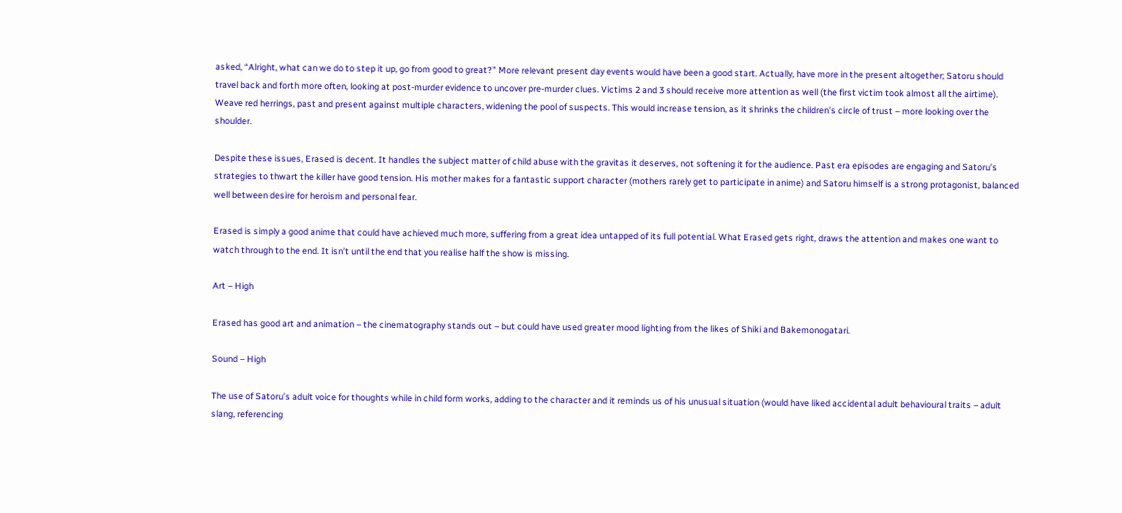asked, “Alright, what can we do to step it up, go from good to great?” More relevant present day events would have been a good start. Actually, have more in the present altogether; Satoru should travel back and forth more often, looking at post-murder evidence to uncover pre-murder clues. Victims 2 and 3 should receive more attention as well (the first victim took almost all the airtime). Weave red herrings, past and present against multiple characters, widening the pool of suspects. This would increase tension, as it shrinks the children’s circle of trust – more looking over the shoulder.

Despite these issues, Erased is decent. It handles the subject matter of child abuse with the gravitas it deserves, not softening it for the audience. Past era episodes are engaging and Satoru’s strategies to thwart the killer have good tension. His mother makes for a fantastic support character (mothers rarely get to participate in anime) and Satoru himself is a strong protagonist, balanced well between desire for heroism and personal fear.

Erased is simply a good anime that could have achieved much more, suffering from a great idea untapped of its full potential. What Erased gets right, draws the attention and makes one want to watch through to the end. It isn’t until the end that you realise half the show is missing.

Art – High

Erased has good art and animation – the cinematography stands out – but could have used greater mood lighting from the likes of Shiki and Bakemonogatari.

Sound – High

The use of Satoru’s adult voice for thoughts while in child form works, adding to the character and it reminds us of his unusual situation (would have liked accidental adult behavioural traits – adult slang, referencing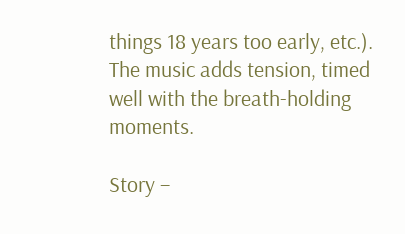things 18 years too early, etc.). The music adds tension, timed well with the breath-holding moments.

Story –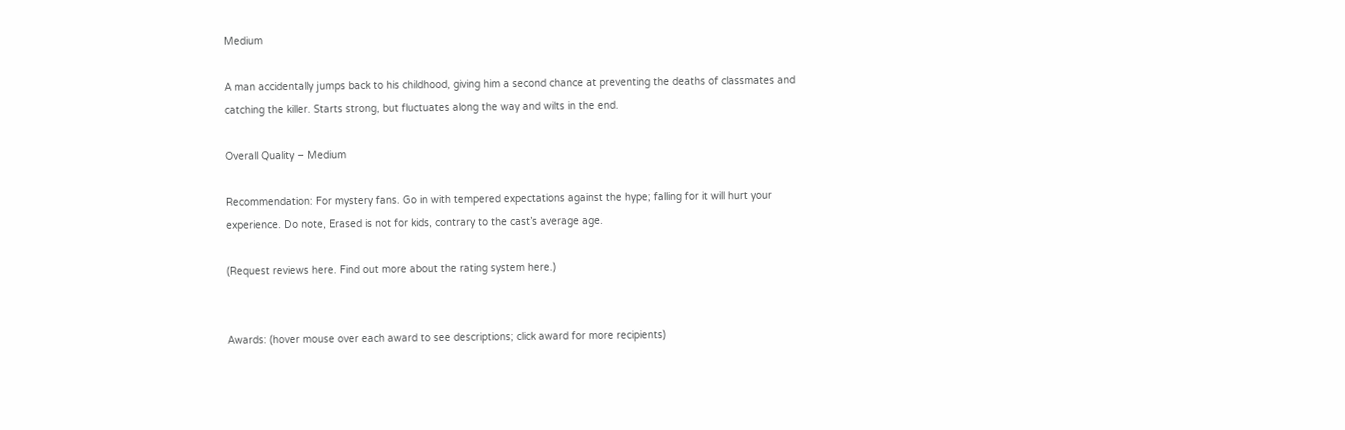Medium

A man accidentally jumps back to his childhood, giving him a second chance at preventing the deaths of classmates and catching the killer. Starts strong, but fluctuates along the way and wilts in the end.

Overall Quality – Medium

Recommendation: For mystery fans. Go in with tempered expectations against the hype; falling for it will hurt your experience. Do note, Erased is not for kids, contrary to the cast’s average age.

(Request reviews here. Find out more about the rating system here.)


Awards: (hover mouse over each award to see descriptions; click award for more recipients)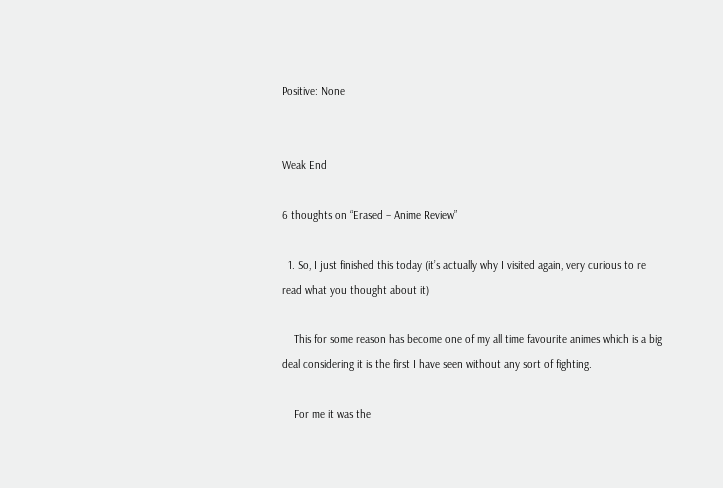Positive: None


Weak End

6 thoughts on “Erased – Anime Review”

  1. So, I just finished this today (it’s actually why I visited again, very curious to re read what you thought about it)

    This for some reason has become one of my all time favourite animes which is a big deal considering it is the first I have seen without any sort of fighting.

    For me it was the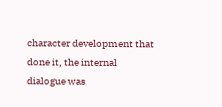character development that done it, the internal dialogue was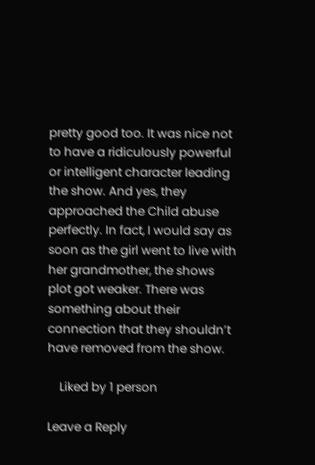pretty good too. It was nice not to have a ridiculously powerful or intelligent character leading the show. And yes, they approached the Child abuse perfectly. In fact, I would say as soon as the girl went to live with her grandmother, the shows plot got weaker. There was something about their connection that they shouldn’t have removed from the show.

    Liked by 1 person

Leave a Reply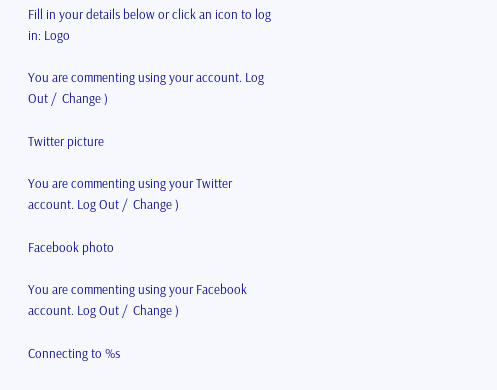Fill in your details below or click an icon to log in: Logo

You are commenting using your account. Log Out /  Change )

Twitter picture

You are commenting using your Twitter account. Log Out /  Change )

Facebook photo

You are commenting using your Facebook account. Log Out /  Change )

Connecting to %s